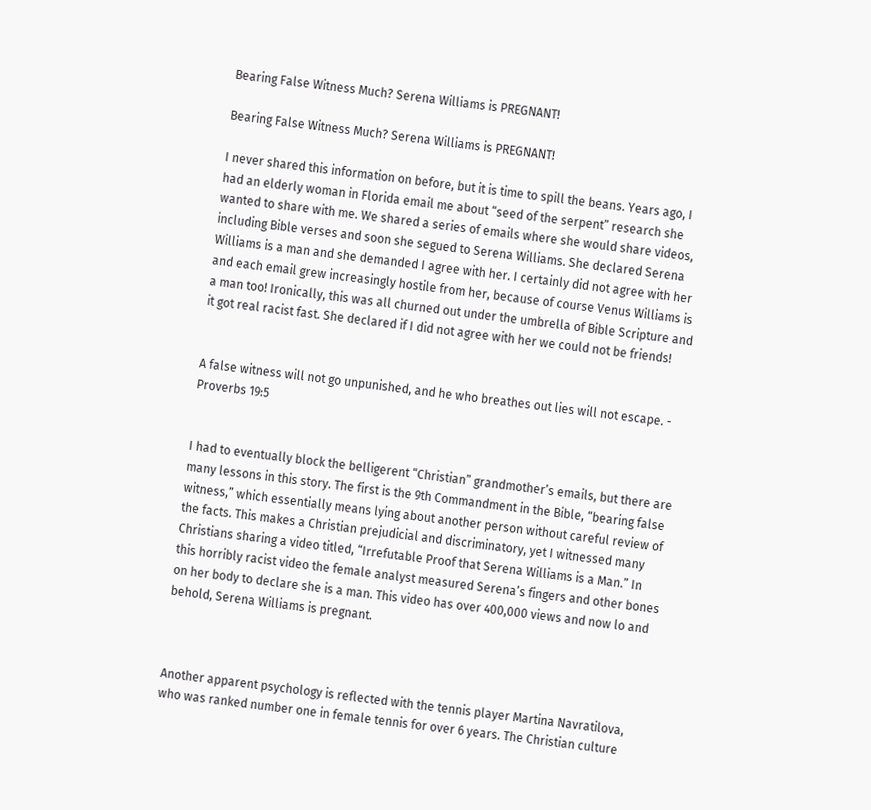Bearing False Witness Much? Serena Williams is PREGNANT!

Bearing False Witness Much? Serena Williams is PREGNANT!

I never shared this information on before, but it is time to spill the beans. Years ago, I had an elderly woman in Florida email me about “seed of the serpent” research she wanted to share with me. We shared a series of emails where she would share videos, including Bible verses and soon she segued to Serena Williams. She declared Serena Williams is a man and she demanded I agree with her. I certainly did not agree with her and each email grew increasingly hostile from her, because of course Venus Williams is a man too! Ironically, this was all churned out under the umbrella of Bible Scripture and it got real racist fast. She declared if I did not agree with her we could not be friends!


A false witness will not go unpunished, and he who breathes out lies will not escape. - Proverbs 19:5


I had to eventually block the belligerent “Christian” grandmother’s emails, but there are many lessons in this story. The first is the 9th Commandment in the Bible, “bearing false witness,” which essentially means lying about another person without careful review of the facts. This makes a Christian prejudicial and discriminatory, yet I witnessed many Christians sharing a video titled, “Irrefutable Proof that Serena Williams is a Man.” In this horribly racist video the female analyst measured Serena’s fingers and other bones on her body to declare she is a man. This video has over 400,000 views and now lo and behold, Serena Williams is pregnant.



Another apparent psychology is reflected with the tennis player Martina Navratilova, who was ranked number one in female tennis for over 6 years. The Christian culture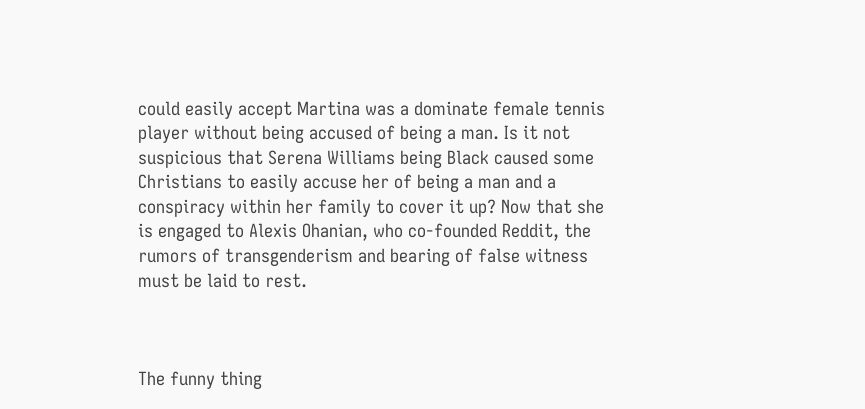could easily accept Martina was a dominate female tennis player without being accused of being a man. Is it not suspicious that Serena Williams being Black caused some Christians to easily accuse her of being a man and a conspiracy within her family to cover it up? Now that she is engaged to Alexis Ohanian, who co-founded Reddit, the rumors of transgenderism and bearing of false witness must be laid to rest.



The funny thing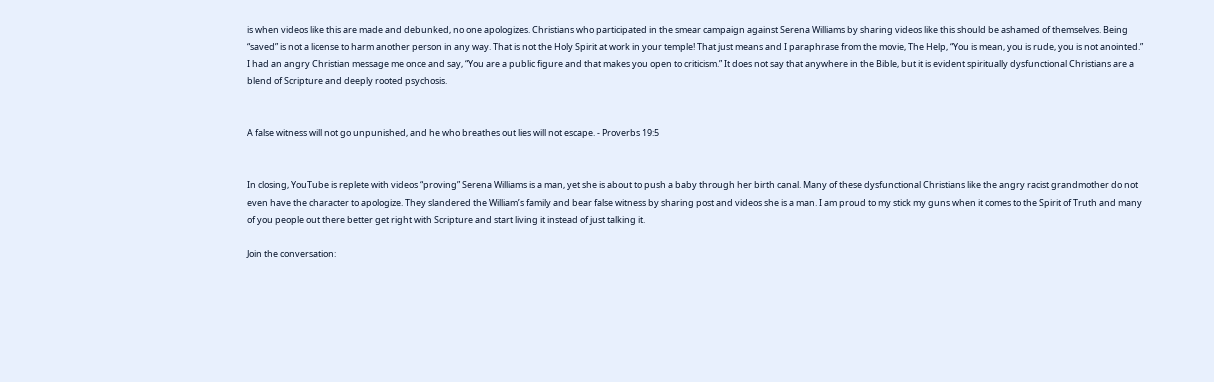is when videos like this are made and debunked, no one apologizes. Christians who participated in the smear campaign against Serena Williams by sharing videos like this should be ashamed of themselves. Being “saved” is not a license to harm another person in any way. That is not the Holy Spirit at work in your temple! That just means and I paraphrase from the movie, The Help, “You is mean, you is rude, you is not anointed.” I had an angry Christian message me once and say, “You are a public figure and that makes you open to criticism.” It does not say that anywhere in the Bible, but it is evident spiritually dysfunctional Christians are a blend of Scripture and deeply rooted psychosis.


A false witness will not go unpunished, and he who breathes out lies will not escape. - Proverbs 19:5


In closing, YouTube is replete with videos “proving” Serena Williams is a man, yet she is about to push a baby through her birth canal. Many of these dysfunctional Christians like the angry racist grandmother do not even have the character to apologize. They slandered the William’s family and bear false witness by sharing post and videos she is a man. I am proud to my stick my guns when it comes to the Spirit of Truth and many of you people out there better get right with Scripture and start living it instead of just talking it.

Join the conversation: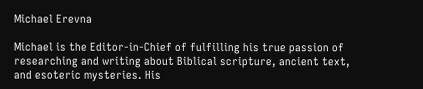Michael Erevna

Michael is the Editor-in-Chief of fulfilling his true passion of researching and writing about Biblical scripture, ancient text, and esoteric mysteries. His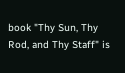book "Thy Sun, Thy Rod, and Thy Staff" is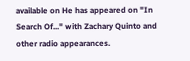available on He has appeared on "In Search Of..." with Zachary Quinto and other radio appearances.